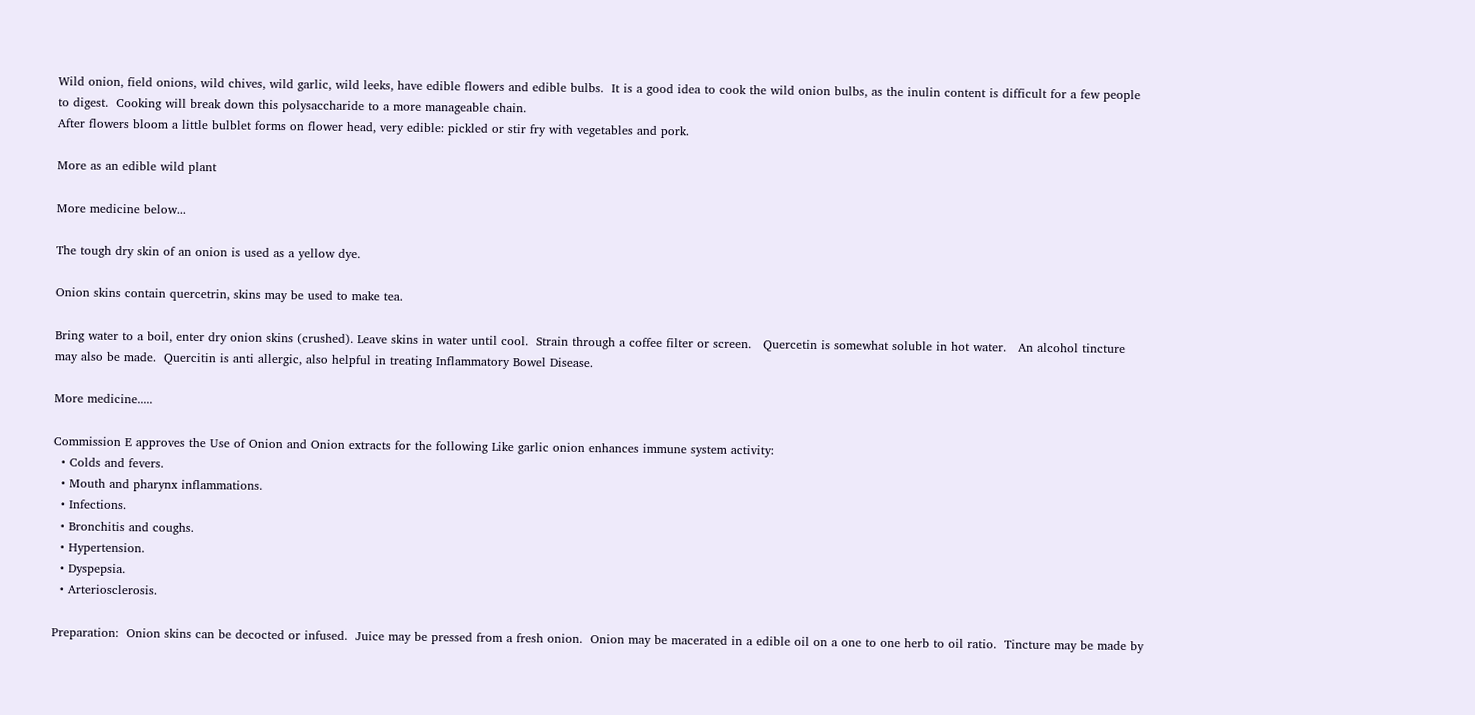Wild onion, field onions, wild chives, wild garlic, wild leeks, have edible flowers and edible bulbs.  It is a good idea to cook the wild onion bulbs, as the inulin content is difficult for a few people to digest.  Cooking will break down this polysaccharide to a more manageable chain.
After flowers bloom a little bulblet forms on flower head, very edible: pickled or stir fry with vegetables and pork.

More as an edible wild plant

More medicine below...

The tough dry skin of an onion is used as a yellow dye.

Onion skins contain quercetrin, skins may be used to make tea.

Bring water to a boil, enter dry onion skins (crushed). Leave skins in water until cool.  Strain through a coffee filter or screen.   Quercetin is somewhat soluble in hot water.   An alcohol tincture may also be made.  Quercitin is anti allergic, also helpful in treating Inflammatory Bowel Disease.

More medicine.....

Commission E approves the Use of Onion and Onion extracts for the following Like garlic onion enhances immune system activity:
  • Colds and fevers.
  • Mouth and pharynx inflammations.
  • Infections.
  • Bronchitis and coughs.
  • Hypertension.
  • Dyspepsia.
  • Arteriosclerosis.

Preparation:  Onion skins can be decocted or infused.  Juice may be pressed from a fresh onion.  Onion may be macerated in a edible oil on a one to one herb to oil ratio.  Tincture may be made by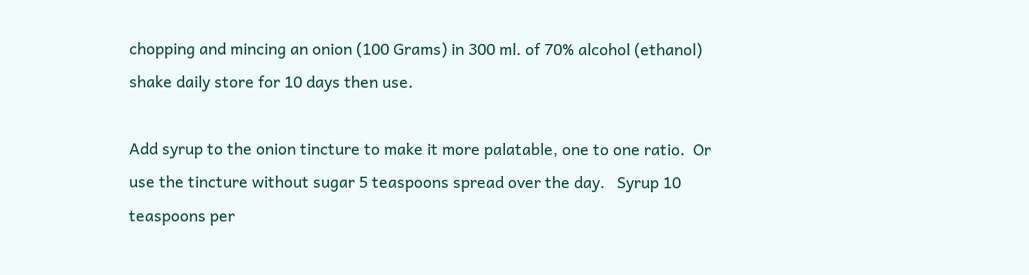chopping and mincing an onion (100 Grams) in 300 ml. of 70% alcohol (ethanol) shake daily store for 10 days then use.

Add syrup to the onion tincture to make it more palatable, one to one ratio.  Or use the tincture without sugar 5 teaspoons spread over the day.   Syrup 10 teaspoons per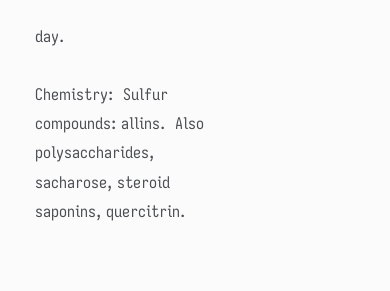day.

Chemistry:  Sulfur compounds: allins.  Also polysaccharides, sacharose, steroid saponins, quercitrin.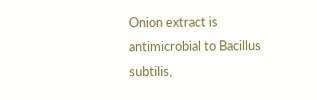Onion extract is antimicrobial to Bacillus subtilis,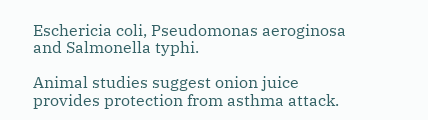Eschericia coli, Pseudomonas aeroginosa and Salmonella typhi.

Animal studies suggest onion juice provides protection from asthma attack.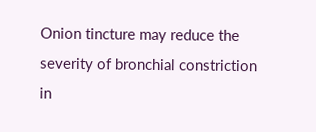Onion tincture may reduce the severity of bronchial constriction in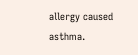allergy caused asthma.